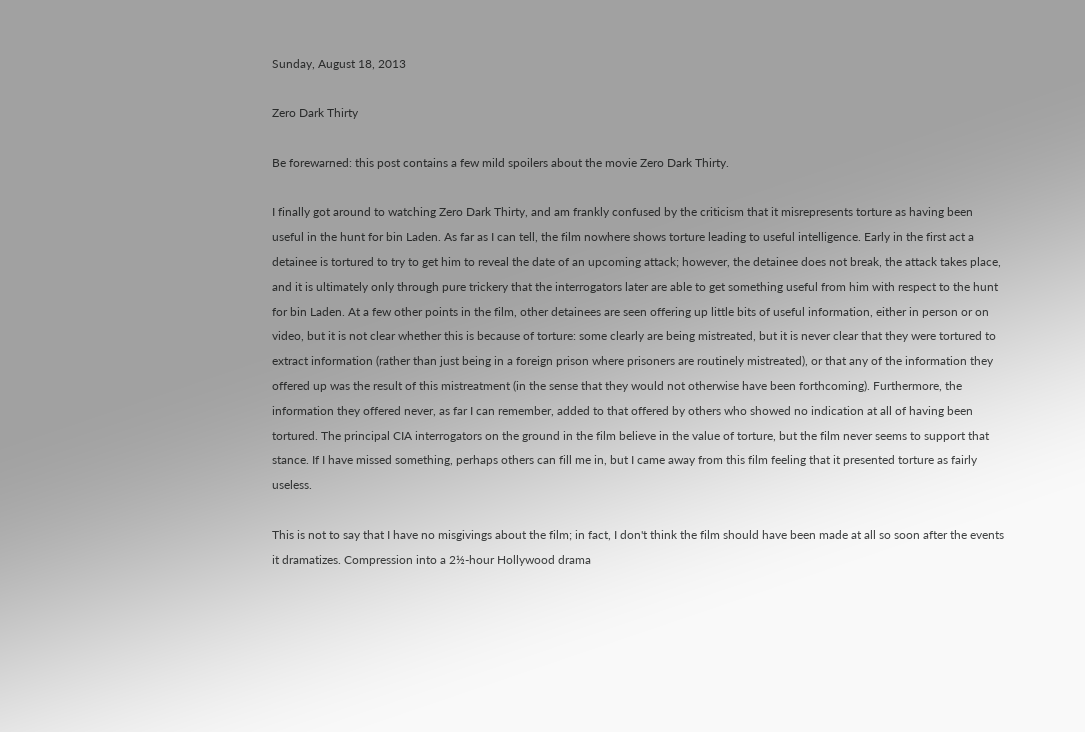Sunday, August 18, 2013

Zero Dark Thirty

Be forewarned: this post contains a few mild spoilers about the movie Zero Dark Thirty.

I finally got around to watching Zero Dark Thirty, and am frankly confused by the criticism that it misrepresents torture as having been useful in the hunt for bin Laden. As far as I can tell, the film nowhere shows torture leading to useful intelligence. Early in the first act a detainee is tortured to try to get him to reveal the date of an upcoming attack; however, the detainee does not break, the attack takes place, and it is ultimately only through pure trickery that the interrogators later are able to get something useful from him with respect to the hunt for bin Laden. At a few other points in the film, other detainees are seen offering up little bits of useful information, either in person or on video, but it is not clear whether this is because of torture: some clearly are being mistreated, but it is never clear that they were tortured to extract information (rather than just being in a foreign prison where prisoners are routinely mistreated), or that any of the information they offered up was the result of this mistreatment (in the sense that they would not otherwise have been forthcoming). Furthermore, the information they offered never, as far I can remember, added to that offered by others who showed no indication at all of having been tortured. The principal CIA interrogators on the ground in the film believe in the value of torture, but the film never seems to support that stance. If I have missed something, perhaps others can fill me in, but I came away from this film feeling that it presented torture as fairly useless.

This is not to say that I have no misgivings about the film; in fact, I don't think the film should have been made at all so soon after the events it dramatizes. Compression into a 2½-hour Hollywood drama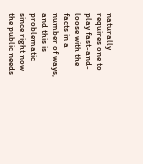naturally requires one to play fast-and-loose with the facts in a number of ways, and this is problematic since right now the public needs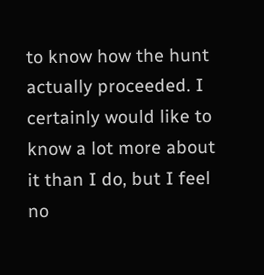to know how the hunt actually proceeded. I certainly would like to know a lot more about it than I do, but I feel no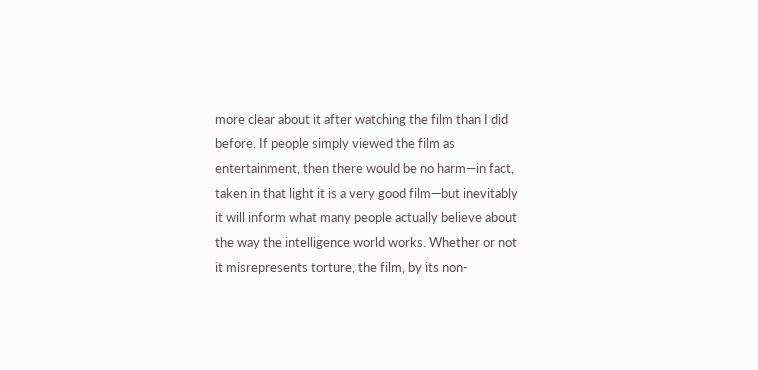more clear about it after watching the film than I did before. If people simply viewed the film as entertainment, then there would be no harm—in fact, taken in that light it is a very good film—but inevitably it will inform what many people actually believe about the way the intelligence world works. Whether or not it misrepresents torture, the film, by its non-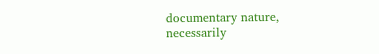documentary nature, necessarily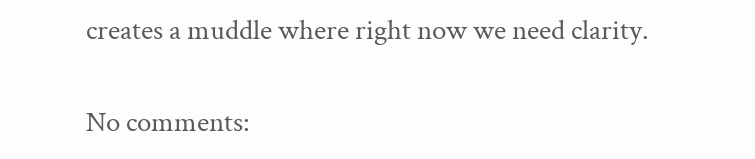creates a muddle where right now we need clarity.

No comments: